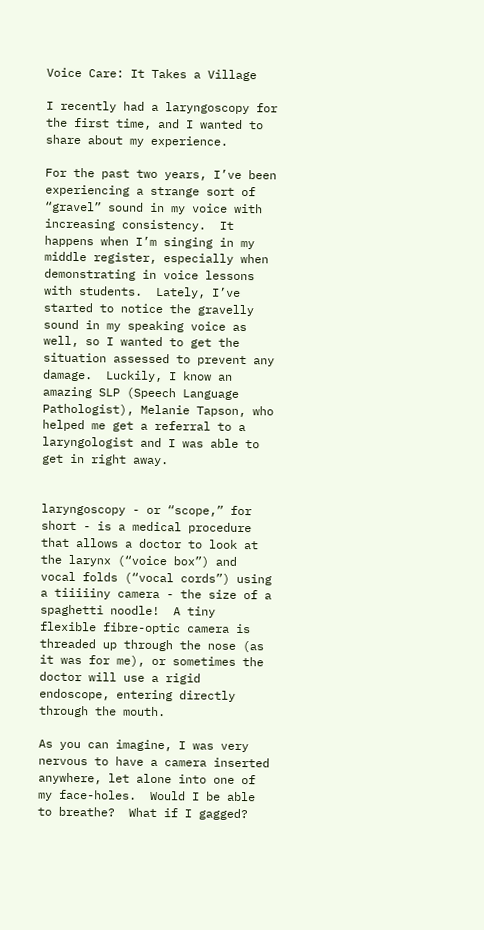Voice Care: It Takes a Village

I recently had a laryngoscopy for the first time, and I wanted to share about my experience.

For the past two years, I’ve been experiencing a strange sort of “gravel” sound in my voice with increasing consistency.  It happens when I’m singing in my middle register, especially when demonstrating in voice lessons with students.  Lately, I’ve started to notice the gravelly sound in my speaking voice as well, so I wanted to get the situation assessed to prevent any damage.  Luckily, I know an amazing SLP (Speech Language Pathologist), Melanie Tapson, who helped me get a referral to a laryngologist and I was able to get in right away.


laryngoscopy - or “scope,” for short - is a medical procedure that allows a doctor to look at the larynx (“voice box”) and vocal folds (“vocal cords”) using a tiiiiiny camera - the size of a spaghetti noodle!  A tiny flexible fibre-optic camera is threaded up through the nose (as it was for me), or sometimes the doctor will use a rigid endoscope, entering directly through the mouth.

As you can imagine, I was very nervous to have a camera inserted anywhere, let alone into one of my face-holes.  Would I be able to breathe?  What if I gagged?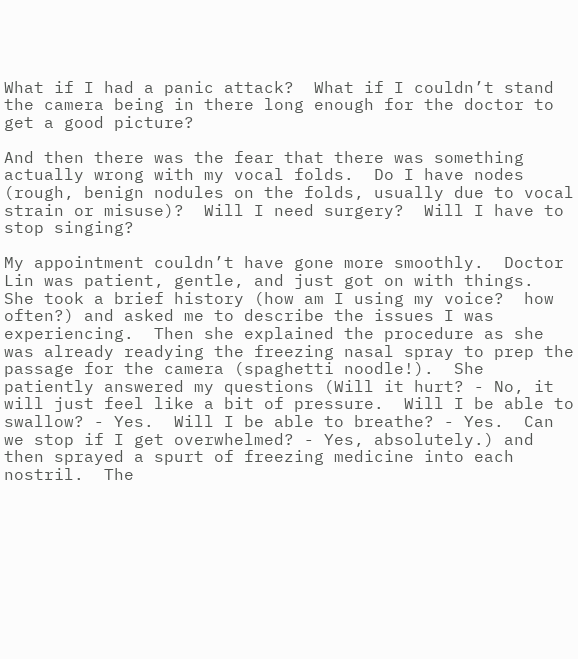What if I had a panic attack?  What if I couldn’t stand the camera being in there long enough for the doctor to get a good picture?

And then there was the fear that there was something actually wrong with my vocal folds.  Do I have nodes (rough, benign nodules on the folds, usually due to vocal strain or misuse)?  Will I need surgery?  Will I have to stop singing?

My appointment couldn’t have gone more smoothly.  Doctor Lin was patient, gentle, and just got on with things.  She took a brief history (how am I using my voice?  how often?) and asked me to describe the issues I was experiencing.  Then she explained the procedure as she was already readying the freezing nasal spray to prep the passage for the camera (spaghetti noodle!).  She patiently answered my questions (Will it hurt? - No, it will just feel like a bit of pressure.  Will I be able to swallow? - Yes.  Will I be able to breathe? - Yes.  Can we stop if I get overwhelmed? - Yes, absolutely.) and then sprayed a spurt of freezing medicine into each nostril.  The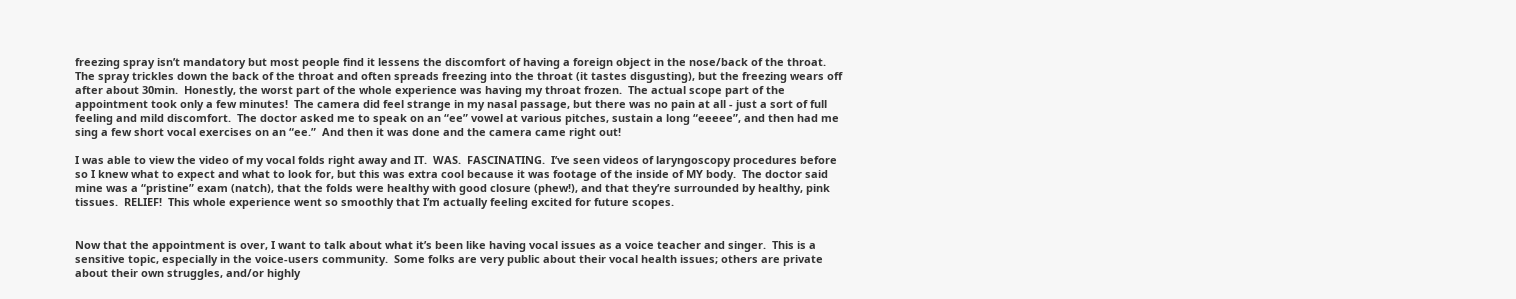freezing spray isn’t mandatory but most people find it lessens the discomfort of having a foreign object in the nose/back of the throat.  The spray trickles down the back of the throat and often spreads freezing into the throat (it tastes disgusting), but the freezing wears off after about 30min.  Honestly, the worst part of the whole experience was having my throat frozen.  The actual scope part of the appointment took only a few minutes!  The camera did feel strange in my nasal passage, but there was no pain at all - just a sort of full feeling and mild discomfort.  The doctor asked me to speak on an “ee” vowel at various pitches, sustain a long “eeeee”, and then had me sing a few short vocal exercises on an “ee.”  And then it was done and the camera came right out!

I was able to view the video of my vocal folds right away and IT.  WAS.  FASCINATING.  I’ve seen videos of laryngoscopy procedures before so I knew what to expect and what to look for, but this was extra cool because it was footage of the inside of MY body.  The doctor said mine was a “pristine” exam (natch), that the folds were healthy with good closure (phew!), and that they’re surrounded by healthy, pink tissues.  RELIEF!  This whole experience went so smoothly that I’m actually feeling excited for future scopes.


Now that the appointment is over, I want to talk about what it’s been like having vocal issues as a voice teacher and singer.  This is a sensitive topic, especially in the voice-users community.  Some folks are very public about their vocal health issues; others are private about their own struggles, and/or highly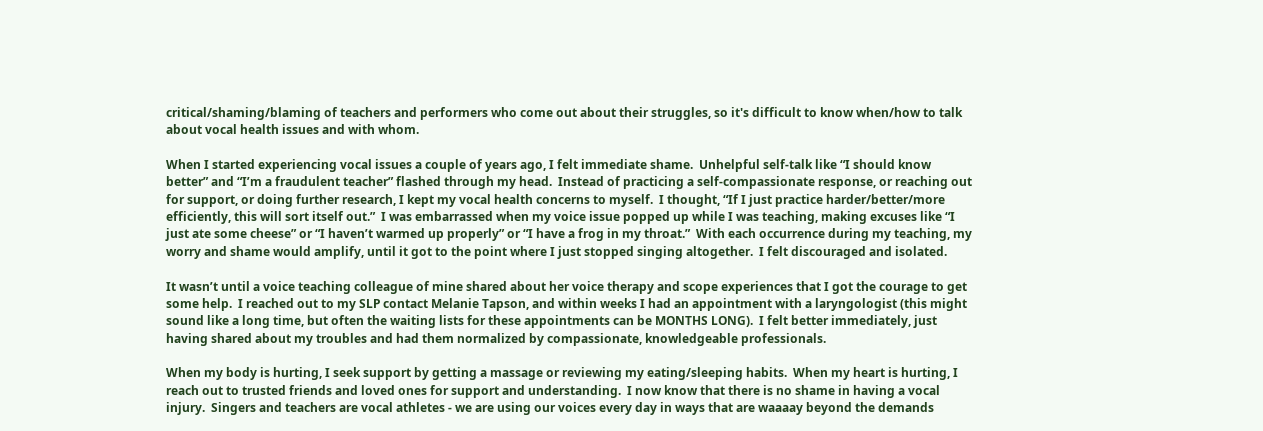critical/shaming/blaming of teachers and performers who come out about their struggles, so it's difficult to know when/how to talk about vocal health issues and with whom.

When I started experiencing vocal issues a couple of years ago, I felt immediate shame.  Unhelpful self-talk like “I should know better” and “I’m a fraudulent teacher” flashed through my head.  Instead of practicing a self-compassionate response, or reaching out for support, or doing further research, I kept my vocal health concerns to myself.  I thought, “If I just practice harder/better/more efficiently, this will sort itself out.”  I was embarrassed when my voice issue popped up while I was teaching, making excuses like “I just ate some cheese” or “I haven’t warmed up properly” or “I have a frog in my throat.”  With each occurrence during my teaching, my worry and shame would amplify, until it got to the point where I just stopped singing altogether.  I felt discouraged and isolated.

It wasn’t until a voice teaching colleague of mine shared about her voice therapy and scope experiences that I got the courage to get some help.  I reached out to my SLP contact Melanie Tapson, and within weeks I had an appointment with a laryngologist (this might sound like a long time, but often the waiting lists for these appointments can be MONTHS LONG).  I felt better immediately, just having shared about my troubles and had them normalized by compassionate, knowledgeable professionals.

When my body is hurting, I seek support by getting a massage or reviewing my eating/sleeping habits.  When my heart is hurting, I reach out to trusted friends and loved ones for support and understanding.  I now know that there is no shame in having a vocal injury.  Singers and teachers are vocal athletes - we are using our voices every day in ways that are waaaay beyond the demands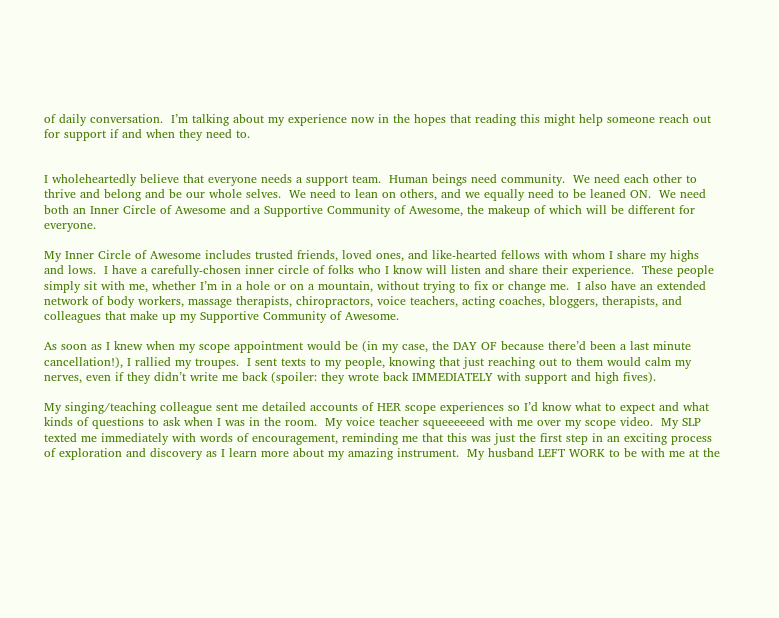of daily conversation.  I’m talking about my experience now in the hopes that reading this might help someone reach out for support if and when they need to.


I wholeheartedly believe that everyone needs a support team.  Human beings need community.  We need each other to thrive and belong and be our whole selves.  We need to lean on others, and we equally need to be leaned ON.  We need both an Inner Circle of Awesome and a Supportive Community of Awesome, the makeup of which will be different for everyone.

My Inner Circle of Awesome includes trusted friends, loved ones, and like-hearted fellows with whom I share my highs and lows.  I have a carefully-chosen inner circle of folks who I know will listen and share their experience.  These people simply sit with me, whether I’m in a hole or on a mountain, without trying to fix or change me.  I also have an extended network of body workers, massage therapists, chiropractors, voice teachers, acting coaches, bloggers, therapists, and colleagues that make up my Supportive Community of Awesome.

As soon as I knew when my scope appointment would be (in my case, the DAY OF because there’d been a last minute cancellation!), I rallied my troupes.  I sent texts to my people, knowing that just reaching out to them would calm my nerves, even if they didn’t write me back (spoiler: they wrote back IMMEDIATELY with support and high fives).

My singing/teaching colleague sent me detailed accounts of HER scope experiences so I’d know what to expect and what kinds of questions to ask when I was in the room.  My voice teacher squeeeeeed with me over my scope video.  My SLP texted me immediately with words of encouragement, reminding me that this was just the first step in an exciting process of exploration and discovery as I learn more about my amazing instrument.  My husband LEFT WORK to be with me at the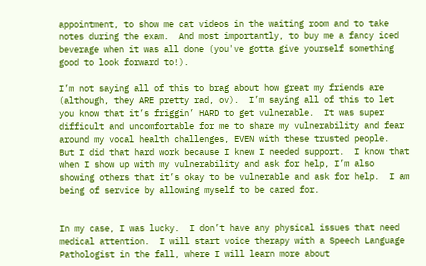appointment, to show me cat videos in the waiting room and to take notes during the exam.  And most importantly, to buy me a fancy iced beverage when it was all done (you've gotta give yourself something good to look forward to!).

I’m not saying all of this to brag about how great my friends are (although, they ARE pretty rad, ov).  I’m saying all of this to let you know that it’s friggin’ HARD to get vulnerable.  It was super difficult and uncomfortable for me to share my vulnerability and fear around my vocal health challenges, EVEN with these trusted people.  But I did that hard work because I knew I needed support.  I know that when I show up with my vulnerability and ask for help, I’m also showing others that it’s okay to be vulnerable and ask for help.  I am being of service by allowing myself to be cared for.


In my case, I was lucky.  I don’t have any physical issues that need medical attention.  I will start voice therapy with a Speech Language Pathologist in the fall, where I will learn more about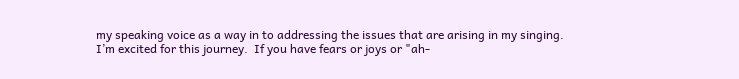my speaking voice as a way in to addressing the issues that are arising in my singing.  I’m excited for this journey.  If you have fears or joys or "ah-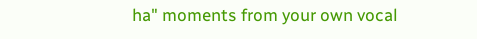ha" moments from your own vocal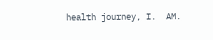health journey, I.  AM.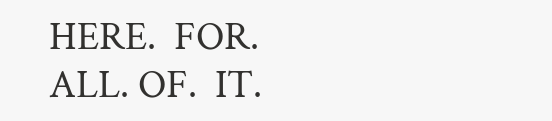HERE.  FOR.  ALL. OF.  IT.